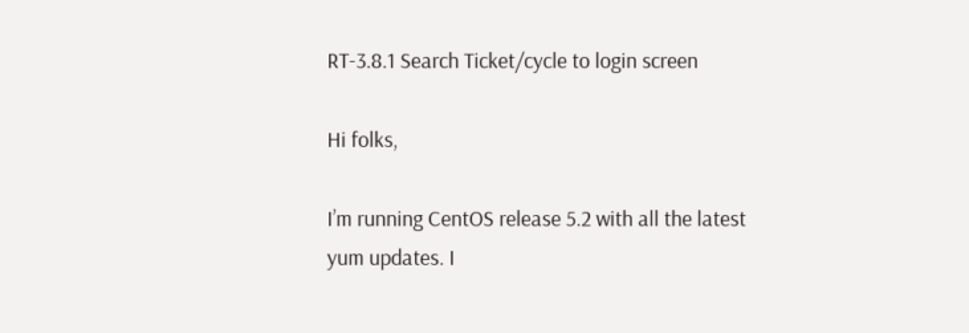RT-3.8.1 Search Ticket/cycle to login screen

Hi folks,

I’m running CentOS release 5.2 with all the latest yum updates. I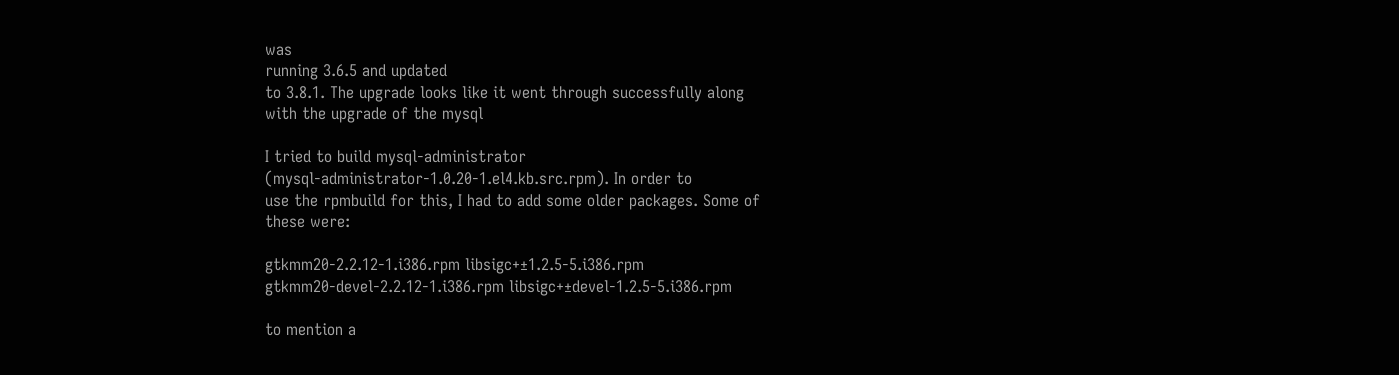was
running 3.6.5 and updated
to 3.8.1. The upgrade looks like it went through successfully along
with the upgrade of the mysql

I tried to build mysql-administrator
(mysql-administrator-1.0.20-1.el4.kb.src.rpm). In order to
use the rpmbuild for this, I had to add some older packages. Some of
these were:

gtkmm20-2.2.12-1.i386.rpm libsigc+±1.2.5-5.i386.rpm
gtkmm20-devel-2.2.12-1.i386.rpm libsigc+±devel-1.2.5-5.i386.rpm

to mention a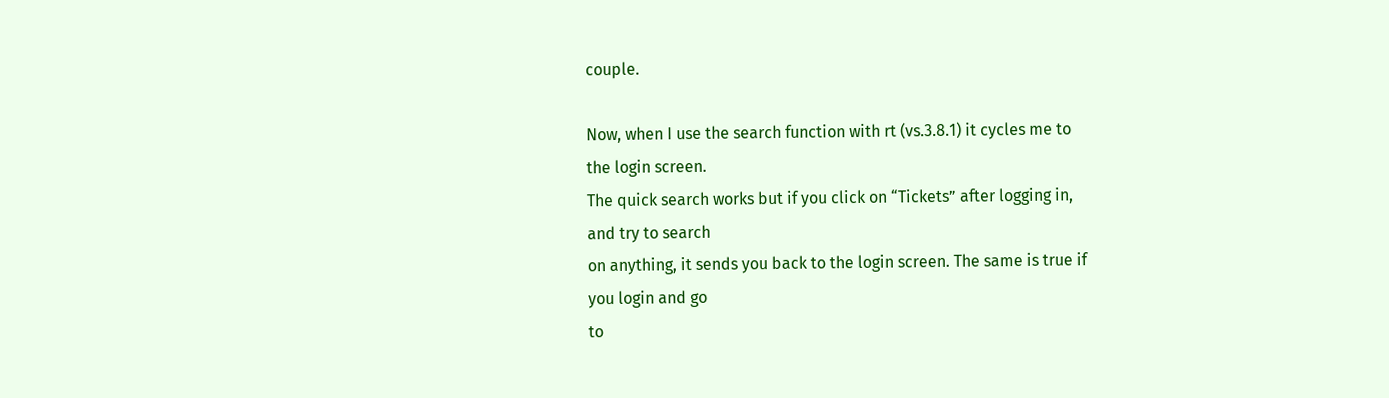couple.

Now, when I use the search function with rt (vs.3.8.1) it cycles me to
the login screen.
The quick search works but if you click on “Tickets” after logging in,
and try to search
on anything, it sends you back to the login screen. The same is true if
you login and go
to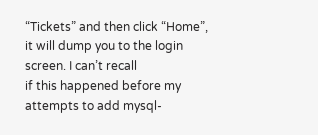“Tickets” and then click “Home”, it will dump you to the login
screen. I can’t recall
if this happened before my attempts to add mysql-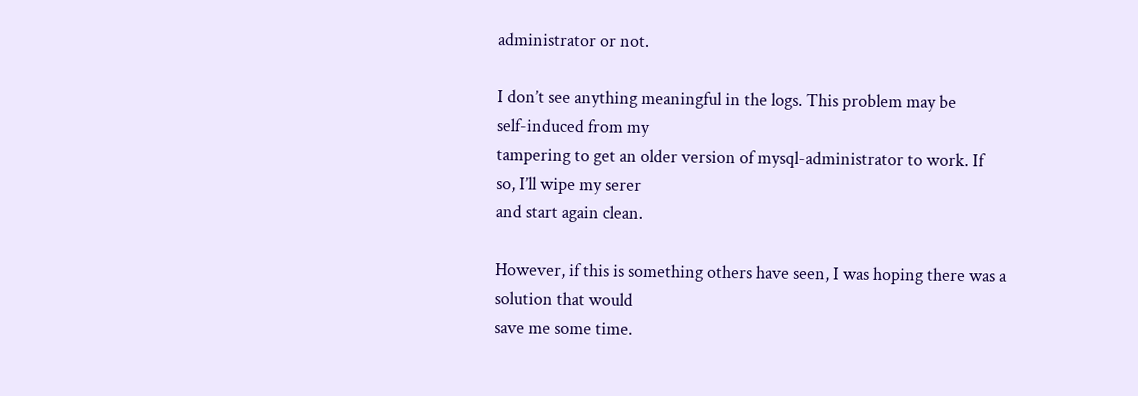administrator or not.

I don’t see anything meaningful in the logs. This problem may be
self-induced from my
tampering to get an older version of mysql-administrator to work. If
so, I’ll wipe my serer
and start again clean.

However, if this is something others have seen, I was hoping there was a
solution that would
save me some time.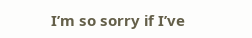I’m so sorry if I’ve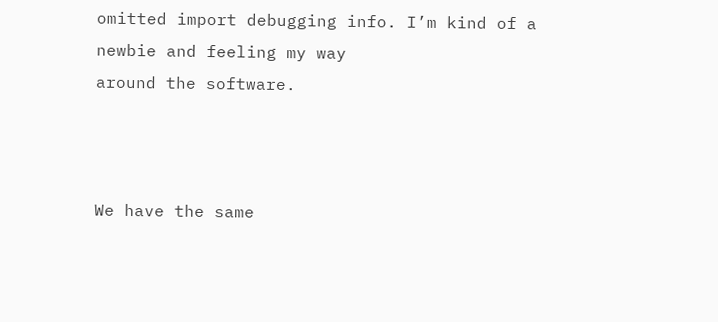omitted import debugging info. I’m kind of a
newbie and feeling my way
around the software.



We have the same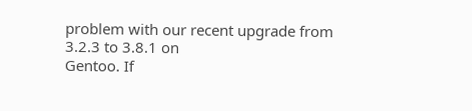problem with our recent upgrade from 3.2.3 to 3.8.1 on
Gentoo. If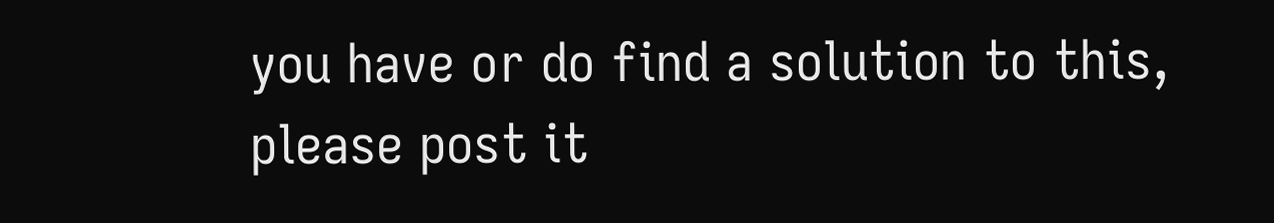you have or do find a solution to this, please post it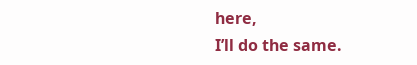here,
I’ll do the same.